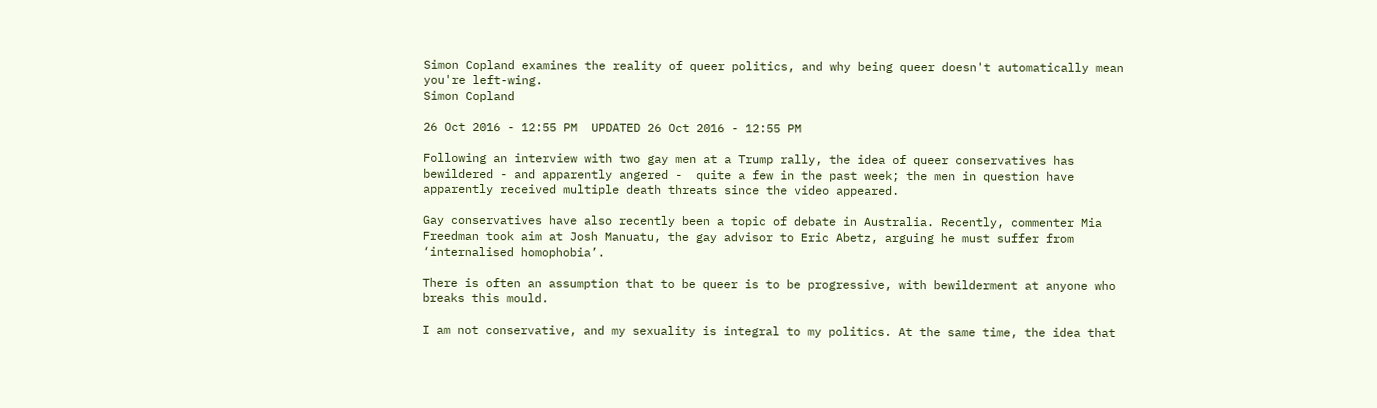Simon Copland examines the reality of queer politics, and why being queer doesn't automatically mean you're left-wing.
Simon Copland

26 Oct 2016 - 12:55 PM  UPDATED 26 Oct 2016 - 12:55 PM

Following an interview with two gay men at a Trump rally, the idea of queer conservatives has bewildered - and apparently angered -  quite a few in the past week; the men in question have apparently received multiple death threats since the video appeared.

Gay conservatives have also recently been a topic of debate in Australia. Recently, commenter Mia Freedman took aim at Josh Manuatu, the gay advisor to Eric Abetz, arguing he must suffer from ‘internalised homophobia’.

There is often an assumption that to be queer is to be progressive, with bewilderment at anyone who breaks this mould.

I am not conservative, and my sexuality is integral to my politics. At the same time, the idea that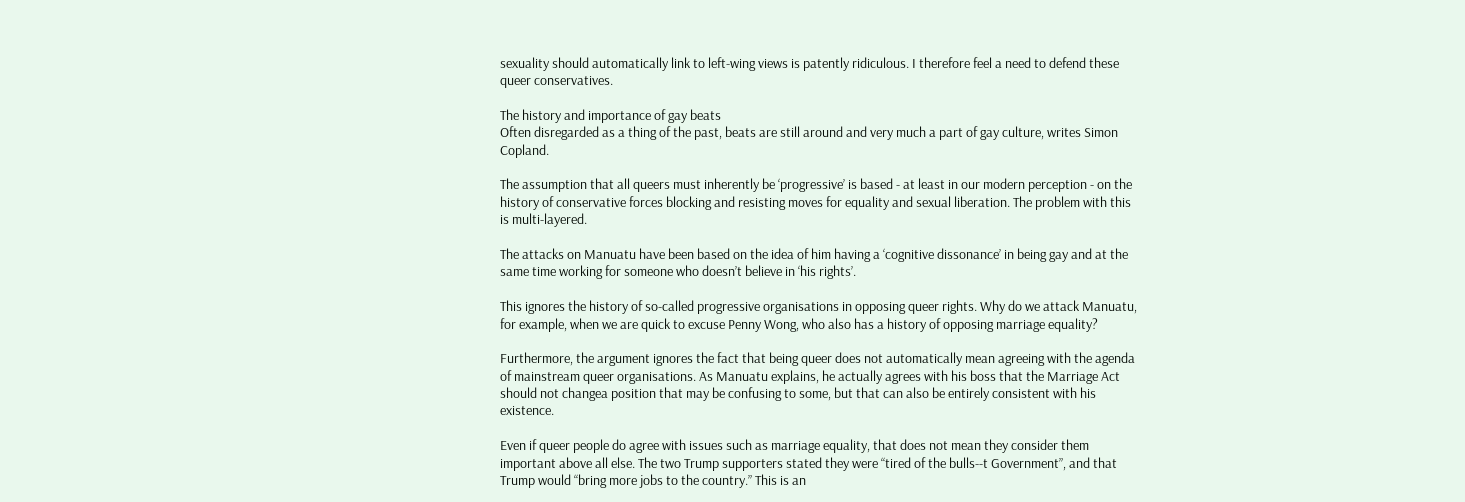sexuality should automatically link to left-wing views is patently ridiculous. I therefore feel a need to defend these queer conservatives.

The history and importance of gay beats
Often disregarded as a thing of the past, beats are still around and very much a part of gay culture, writes Simon Copland.

The assumption that all queers must inherently be ‘progressive’ is based - at least in our modern perception - on the history of conservative forces blocking and resisting moves for equality and sexual liberation. The problem with this is multi-layered.

The attacks on Manuatu have been based on the idea of him having a ‘cognitive dissonance’ in being gay and at the same time working for someone who doesn’t believe in ‘his rights’.

This ignores the history of so-called progressive organisations in opposing queer rights. Why do we attack Manuatu, for example, when we are quick to excuse Penny Wong, who also has a history of opposing marriage equality?

Furthermore, the argument ignores the fact that being queer does not automatically mean agreeing with the agenda of mainstream queer organisations. As Manuatu explains, he actually agrees with his boss that the Marriage Act should not changea position that may be confusing to some, but that can also be entirely consistent with his existence.

Even if queer people do agree with issues such as marriage equality, that does not mean they consider them important above all else. The two Trump supporters stated they were “tired of the bulls--t Government”, and that Trump would “bring more jobs to the country.” This is an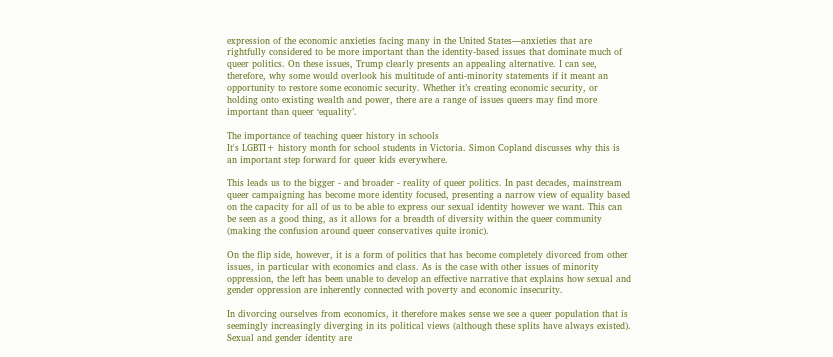expression of the economic anxieties facing many in the United States—anxieties that are rightfully considered to be more important than the identity-based issues that dominate much of queer politics. On these issues, Trump clearly presents an appealing alternative. I can see, therefore, why some would overlook his multitude of anti-minority statements if it meant an opportunity to restore some economic security. Whether it’s creating economic security, or holding onto existing wealth and power, there are a range of issues queers may find more important than queer ‘equality’.

The importance of teaching queer history in schools
It's LGBTI+ history month for school students in Victoria. Simon Copland discusses why this is an important step forward for queer kids everywhere.

This leads us to the bigger - and broader - reality of queer politics. In past decades, mainstream queer campaigning has become more identity focused, presenting a narrow view of equality based on the capacity for all of us to be able to express our sexual identity however we want. This can be seen as a good thing, as it allows for a breadth of diversity within the queer community (making the confusion around queer conservatives quite ironic).

On the flip side, however, it is a form of politics that has become completely divorced from other issues, in particular with economics and class. As is the case with other issues of minority oppression, the left has been unable to develop an effective narrative that explains how sexual and gender oppression are inherently connected with poverty and economic insecurity.

In divorcing ourselves from economics, it therefore makes sense we see a queer population that is seemingly increasingly diverging in its political views (although these splits have always existed). Sexual and gender identity are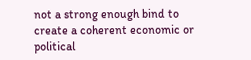not a strong enough bind to create a coherent economic or political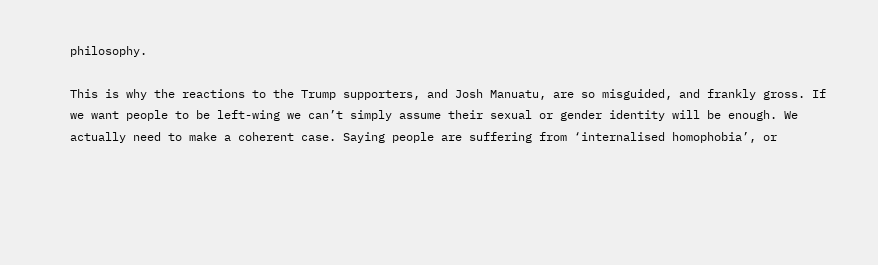philosophy.

This is why the reactions to the Trump supporters, and Josh Manuatu, are so misguided, and frankly gross. If we want people to be left-wing we can’t simply assume their sexual or gender identity will be enough. We actually need to make a coherent case. Saying people are suffering from ‘internalised homophobia’, or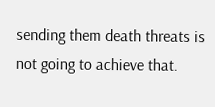sending them death threats is not going to achieve that.